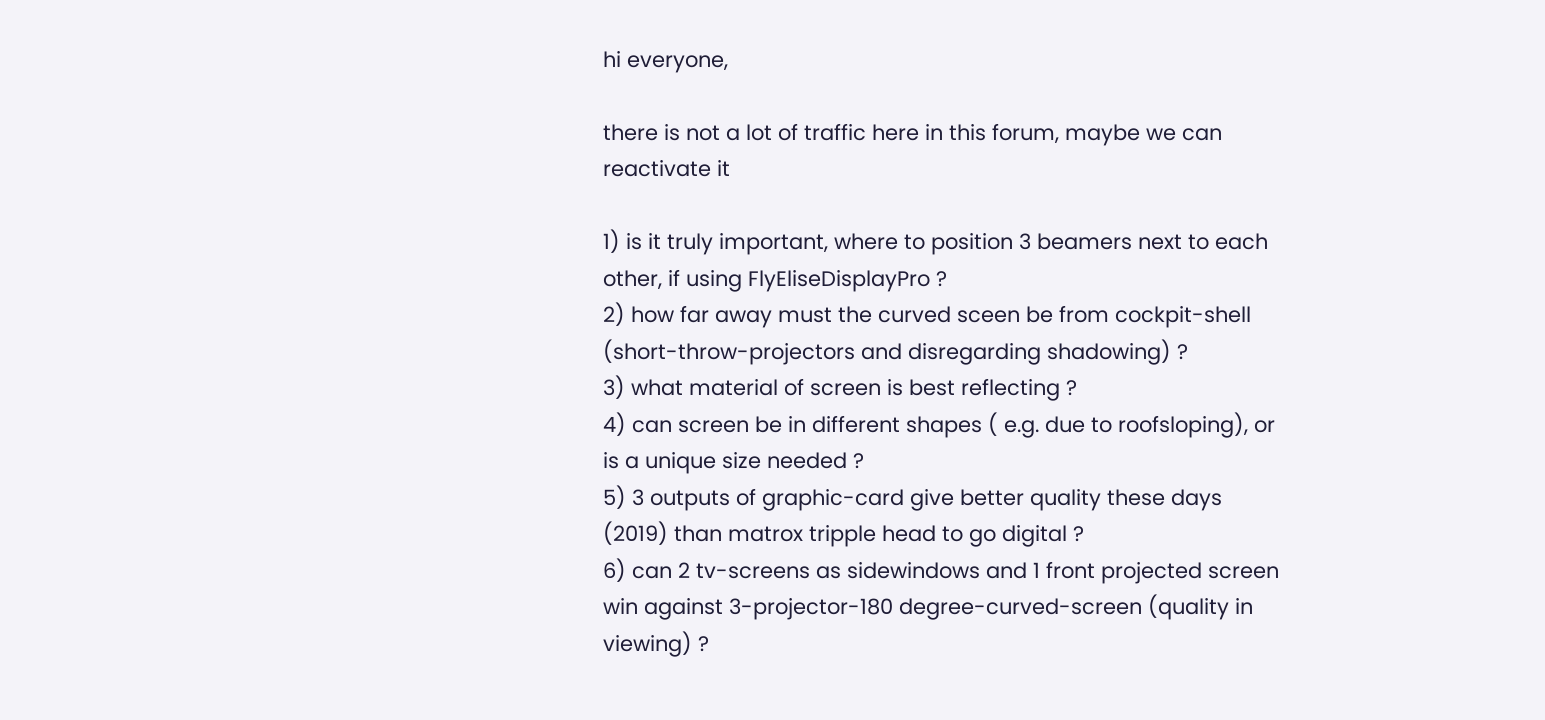hi everyone,

there is not a lot of traffic here in this forum, maybe we can reactivate it

1) is it truly important, where to position 3 beamers next to each other, if using FlyEliseDisplayPro ?
2) how far away must the curved sceen be from cockpit-shell (short-throw-projectors and disregarding shadowing) ?
3) what material of screen is best reflecting ?
4) can screen be in different shapes ( e.g. due to roofsloping), or is a unique size needed ?
5) 3 outputs of graphic-card give better quality these days (2019) than matrox tripple head to go digital ?
6) can 2 tv-screens as sidewindows and 1 front projected screen win against 3-projector-180 degree-curved-screen (quality in viewing) ?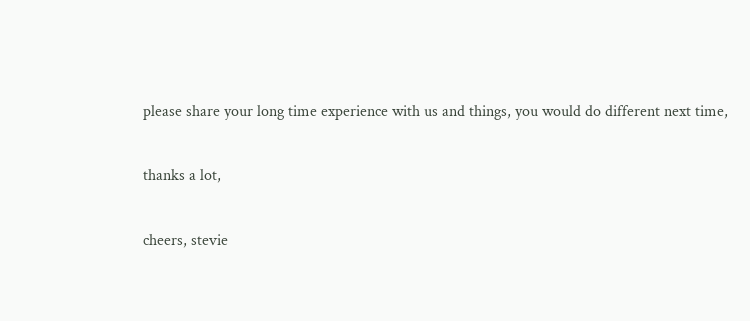please share your long time experience with us and things, you would do different next time,

thanks a lot,

cheers, stevie